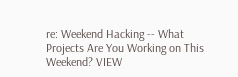re: Weekend Hacking -- What Projects Are You Working on This Weekend? VIEW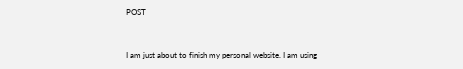POST


I am just about to finish my personal website. I am using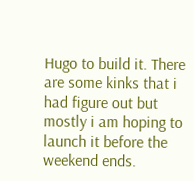Hugo to build it. There are some kinks that i had figure out but mostly i am hoping to launch it before the weekend ends.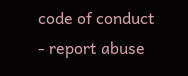code of conduct - report abuse